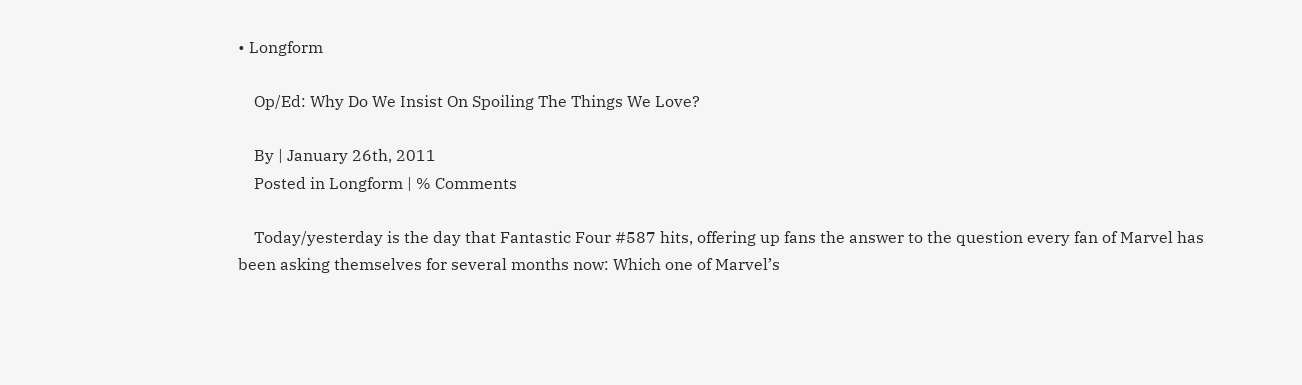• Longform

    Op/Ed: Why Do We Insist On Spoiling The Things We Love?

    By | January 26th, 2011
    Posted in Longform | % Comments

    Today/yesterday is the day that Fantastic Four #587 hits, offering up fans the answer to the question every fan of Marvel has been asking themselves for several months now: Which one of Marvel’s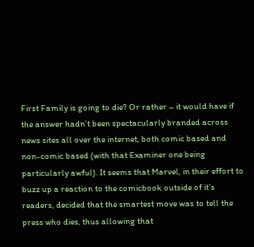First Family is going to die? Or rather – it would have if the answer hadn’t been spectacularly branded across news sites all over the internet, both comic based and non-comic based (with that Examiner one being particularly awful). It seems that Marvel, in their effort to buzz up a reaction to the comicbook outside of it’s readers, decided that the smartest move was to tell the press who dies, thus allowing that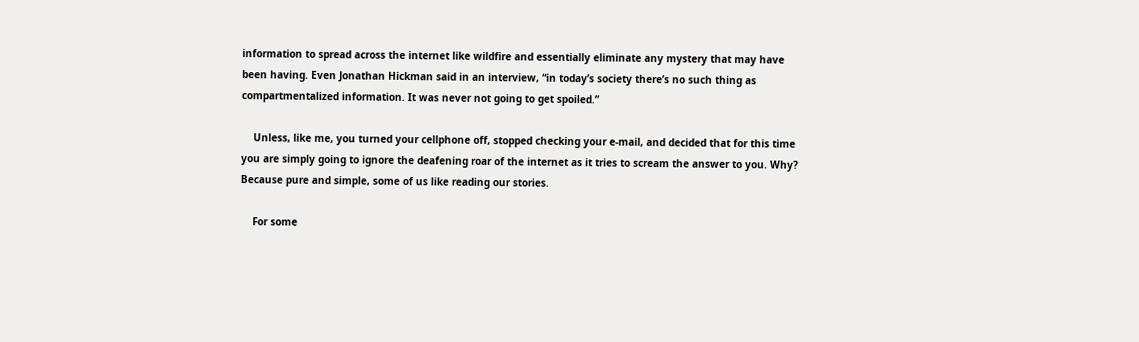information to spread across the internet like wildfire and essentially eliminate any mystery that may have been having. Even Jonathan Hickman said in an interview, “in today’s society there’s no such thing as compartmentalized information. It was never not going to get spoiled.”

    Unless, like me, you turned your cellphone off, stopped checking your e-mail, and decided that for this time you are simply going to ignore the deafening roar of the internet as it tries to scream the answer to you. Why? Because pure and simple, some of us like reading our stories.

    For some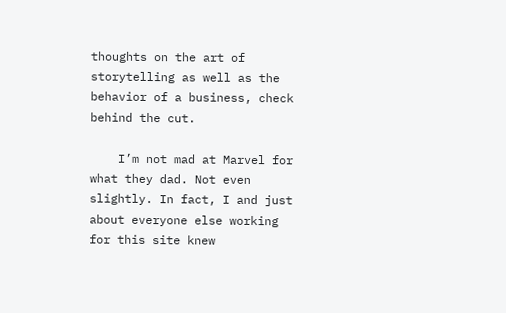thoughts on the art of storytelling as well as the behavior of a business, check behind the cut.

    I’m not mad at Marvel for what they dad. Not even slightly. In fact, I and just about everyone else working for this site knew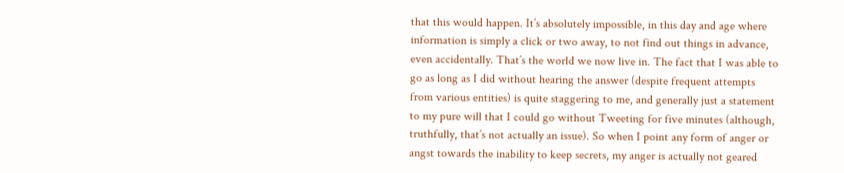that this would happen. It’s absolutely impossible, in this day and age where information is simply a click or two away, to not find out things in advance, even accidentally. That’s the world we now live in. The fact that I was able to go as long as I did without hearing the answer (despite frequent attempts from various entities) is quite staggering to me, and generally just a statement to my pure will that I could go without Tweeting for five minutes (although, truthfully, that’s not actually an issue). So when I point any form of anger or angst towards the inability to keep secrets, my anger is actually not geared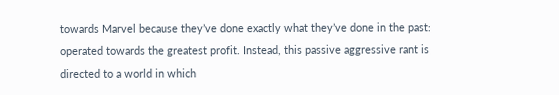towards Marvel because they’ve done exactly what they’ve done in the past: operated towards the greatest profit. Instead, this passive aggressive rant is directed to a world in which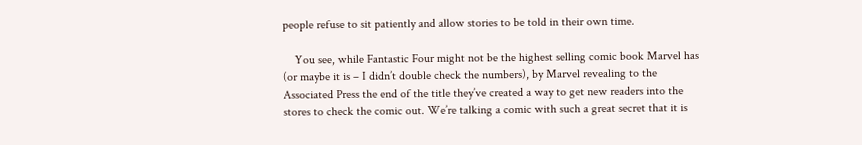people refuse to sit patiently and allow stories to be told in their own time.

    You see, while Fantastic Four might not be the highest selling comic book Marvel has (or maybe it is – I didn’t double check the numbers), by Marvel revealing to the Associated Press the end of the title they’ve created a way to get new readers into the stores to check the comic out. We’re talking a comic with such a great secret that it is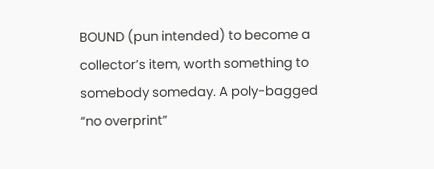BOUND (pun intended) to become a collector’s item, worth something to somebody someday. A poly-bagged “no overprint”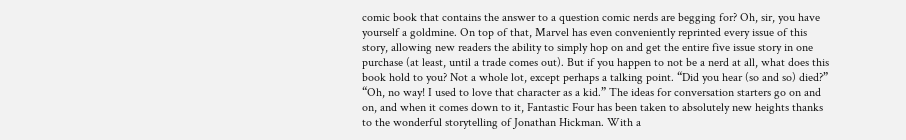comic book that contains the answer to a question comic nerds are begging for? Oh, sir, you have yourself a goldmine. On top of that, Marvel has even conveniently reprinted every issue of this story, allowing new readers the ability to simply hop on and get the entire five issue story in one purchase (at least, until a trade comes out). But if you happen to not be a nerd at all, what does this book hold to you? Not a whole lot, except perhaps a talking point. “Did you hear (so and so) died?” “Oh, no way! I used to love that character as a kid.” The ideas for conversation starters go on and on, and when it comes down to it, Fantastic Four has been taken to absolutely new heights thanks to the wonderful storytelling of Jonathan Hickman. With a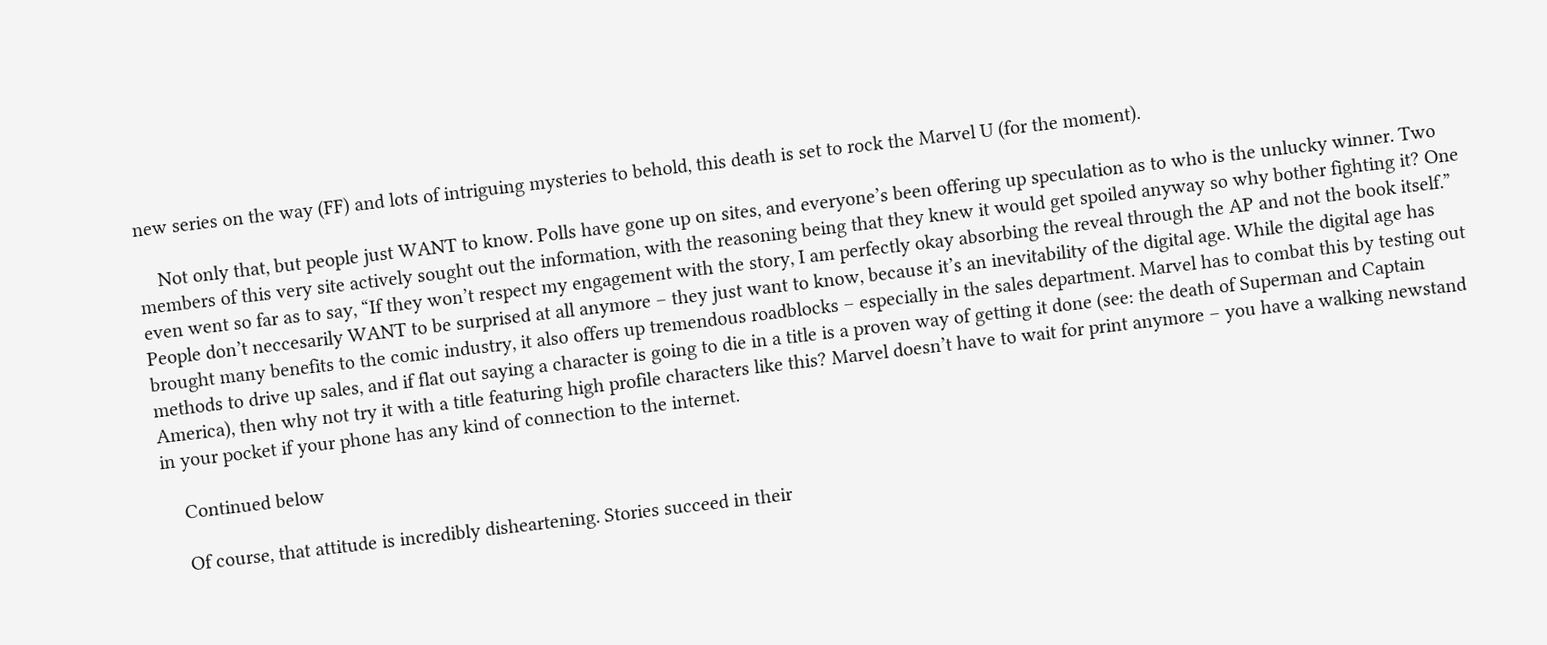new series on the way (FF) and lots of intriguing mysteries to behold, this death is set to rock the Marvel U (for the moment).

    Not only that, but people just WANT to know. Polls have gone up on sites, and everyone’s been offering up speculation as to who is the unlucky winner. Two members of this very site actively sought out the information, with the reasoning being that they knew it would get spoiled anyway so why bother fighting it? One even went so far as to say, “If they won’t respect my engagement with the story, I am perfectly okay absorbing the reveal through the AP and not the book itself.” People don’t neccesarily WANT to be surprised at all anymore – they just want to know, because it’s an inevitability of the digital age. While the digital age has brought many benefits to the comic industry, it also offers up tremendous roadblocks – especially in the sales department. Marvel has to combat this by testing out methods to drive up sales, and if flat out saying a character is going to die in a title is a proven way of getting it done (see: the death of Superman and Captain America), then why not try it with a title featuring high profile characters like this? Marvel doesn’t have to wait for print anymore – you have a walking newstand in your pocket if your phone has any kind of connection to the internet.

    Continued below

    Of course, that attitude is incredibly disheartening. Stories succeed in their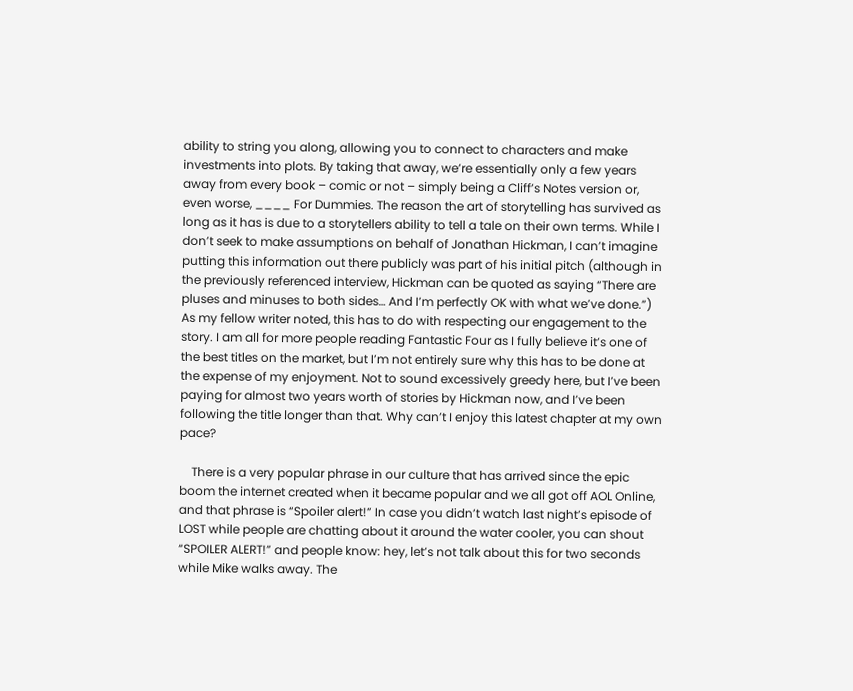ability to string you along, allowing you to connect to characters and make investments into plots. By taking that away, we’re essentially only a few years away from every book – comic or not – simply being a Cliff’s Notes version or, even worse, ____ For Dummies. The reason the art of storytelling has survived as long as it has is due to a storytellers ability to tell a tale on their own terms. While I don’t seek to make assumptions on behalf of Jonathan Hickman, I can’t imagine putting this information out there publicly was part of his initial pitch (although in the previously referenced interview, Hickman can be quoted as saying “There are pluses and minuses to both sides… And I’m perfectly OK with what we’ve done.”) As my fellow writer noted, this has to do with respecting our engagement to the story. I am all for more people reading Fantastic Four as I fully believe it’s one of the best titles on the market, but I’m not entirely sure why this has to be done at the expense of my enjoyment. Not to sound excessively greedy here, but I’ve been paying for almost two years worth of stories by Hickman now, and I’ve been following the title longer than that. Why can’t I enjoy this latest chapter at my own pace?

    There is a very popular phrase in our culture that has arrived since the epic boom the internet created when it became popular and we all got off AOL Online, and that phrase is “Spoiler alert!” In case you didn’t watch last night’s episode of LOST while people are chatting about it around the water cooler, you can shout “SPOILER ALERT!” and people know: hey, let’s not talk about this for two seconds while Mike walks away. The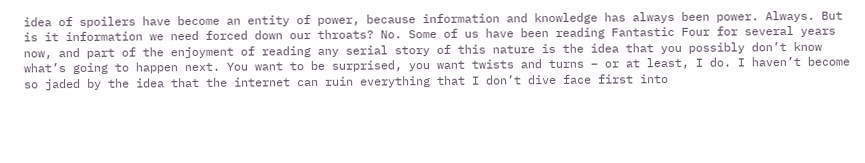idea of spoilers have become an entity of power, because information and knowledge has always been power. Always. But is it information we need forced down our throats? No. Some of us have been reading Fantastic Four for several years now, and part of the enjoyment of reading any serial story of this nature is the idea that you possibly don’t know what’s going to happen next. You want to be surprised, you want twists and turns – or at least, I do. I haven’t become so jaded by the idea that the internet can ruin everything that I don’t dive face first into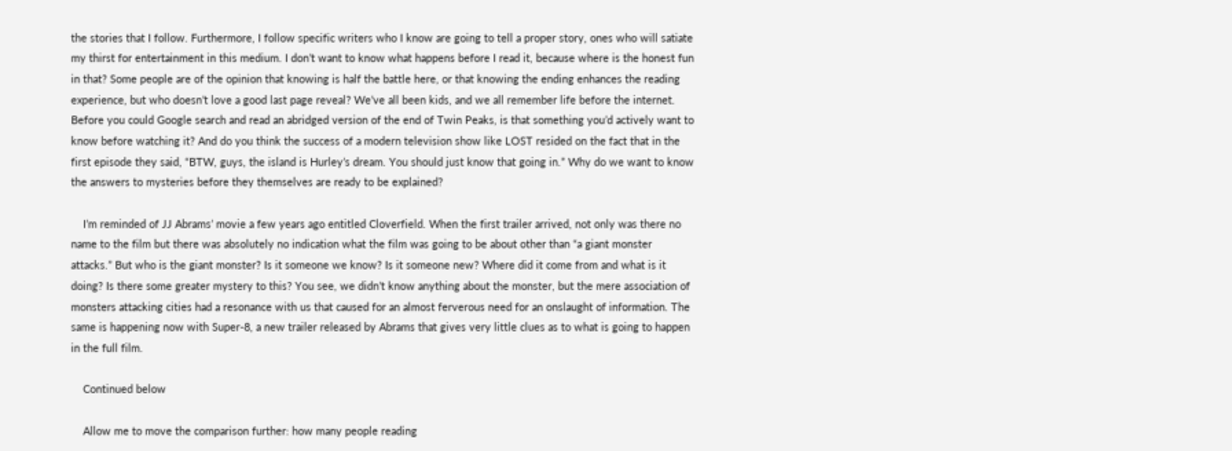the stories that I follow. Furthermore, I follow specific writers who I know are going to tell a proper story, ones who will satiate my thirst for entertainment in this medium. I don’t want to know what happens before I read it, because where is the honest fun in that? Some people are of the opinion that knowing is half the battle here, or that knowing the ending enhances the reading experience, but who doesn’t love a good last page reveal? We’ve all been kids, and we all remember life before the internet. Before you could Google search and read an abridged version of the end of Twin Peaks, is that something you’d actively want to know before watching it? And do you think the success of a modern television show like LOST resided on the fact that in the first episode they said, “BTW, guys, the island is Hurley’s dream. You should just know that going in.” Why do we want to know the answers to mysteries before they themselves are ready to be explained?

    I’m reminded of JJ Abrams’ movie a few years ago entitled Cloverfield. When the first trailer arrived, not only was there no name to the film but there was absolutely no indication what the film was going to be about other than “a giant monster attacks.” But who is the giant monster? Is it someone we know? Is it someone new? Where did it come from and what is it doing? Is there some greater mystery to this? You see, we didn’t know anything about the monster, but the mere association of monsters attacking cities had a resonance with us that caused for an almost ferverous need for an onslaught of information. The same is happening now with Super-8, a new trailer released by Abrams that gives very little clues as to what is going to happen in the full film.

    Continued below

    Allow me to move the comparison further: how many people reading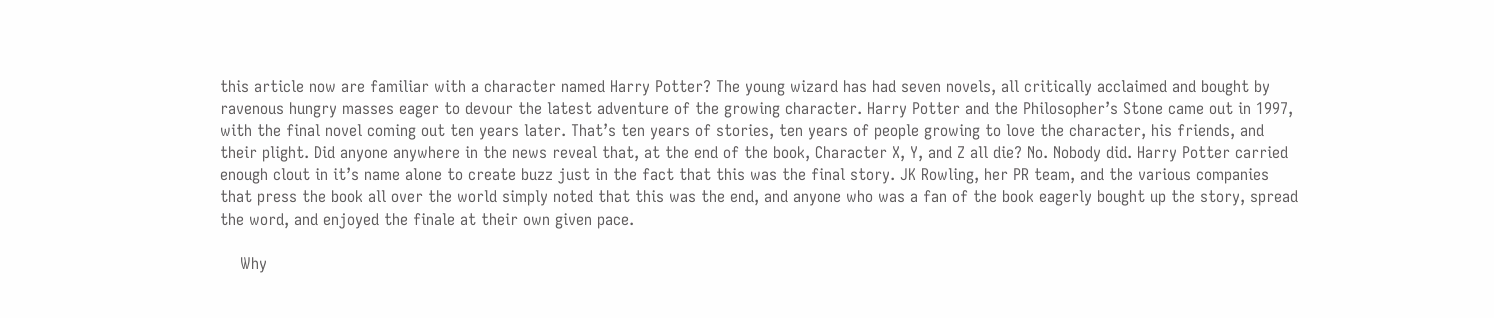this article now are familiar with a character named Harry Potter? The young wizard has had seven novels, all critically acclaimed and bought by ravenous hungry masses eager to devour the latest adventure of the growing character. Harry Potter and the Philosopher’s Stone came out in 1997, with the final novel coming out ten years later. That’s ten years of stories, ten years of people growing to love the character, his friends, and their plight. Did anyone anywhere in the news reveal that, at the end of the book, Character X, Y, and Z all die? No. Nobody did. Harry Potter carried enough clout in it’s name alone to create buzz just in the fact that this was the final story. JK Rowling, her PR team, and the various companies that press the book all over the world simply noted that this was the end, and anyone who was a fan of the book eagerly bought up the story, spread the word, and enjoyed the finale at their own given pace.

    Why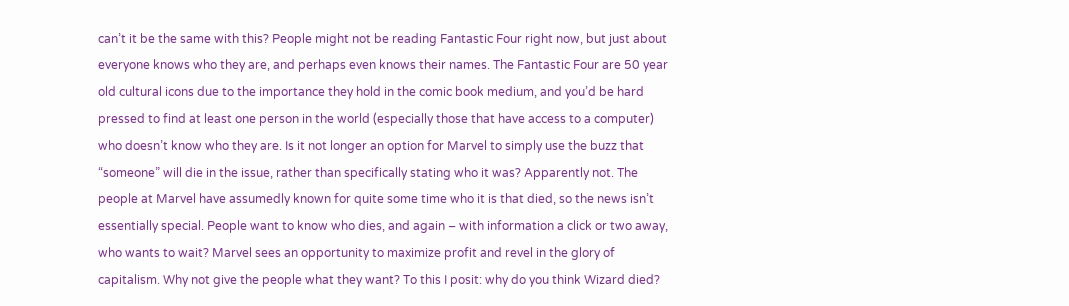can’t it be the same with this? People might not be reading Fantastic Four right now, but just about everyone knows who they are, and perhaps even knows their names. The Fantastic Four are 50 year old cultural icons due to the importance they hold in the comic book medium, and you’d be hard pressed to find at least one person in the world (especially those that have access to a computer) who doesn’t know who they are. Is it not longer an option for Marvel to simply use the buzz that “someone” will die in the issue, rather than specifically stating who it was? Apparently not. The people at Marvel have assumedly known for quite some time who it is that died, so the news isn’t essentially special. People want to know who dies, and again – with information a click or two away, who wants to wait? Marvel sees an opportunity to maximize profit and revel in the glory of capitalism. Why not give the people what they want? To this I posit: why do you think Wizard died?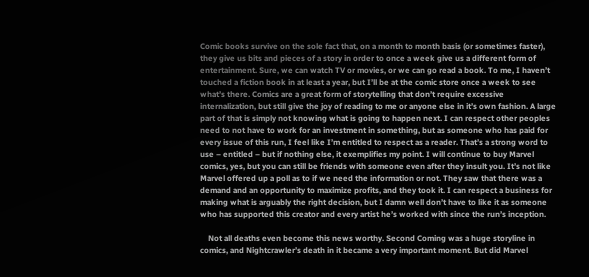Comic books survive on the sole fact that, on a month to month basis (or sometimes faster), they give us bits and pieces of a story in order to once a week give us a different form of entertainment. Sure, we can watch TV or movies, or we can go read a book. To me, I haven’t touched a fiction book in at least a year, but I’ll be at the comic store once a week to see what’s there. Comics are a great form of storytelling that don’t require excessive internalization, but still give the joy of reading to me or anyone else in it’s own fashion. A large part of that is simply not knowing what is going to happen next. I can respect other peoples need to not have to work for an investment in something, but as someone who has paid for every issue of this run, I feel like I’m entitled to respect as a reader. That’s a strong word to use – entitled – but if nothing else, it exemplifies my point. I will continue to buy Marvel comics, yes, but you can still be friends with someone even after they insult you. It’s not like Marvel offered up a poll as to if we need the information or not. They saw that there was a demand and an opportunity to maximize profits, and they took it. I can respect a business for making what is arguably the right decision, but I damn well don’t have to like it as someone who has supported this creator and every artist he’s worked with since the run’s inception.

    Not all deaths even become this news worthy. Second Coming was a huge storyline in comics, and Nightcrawler’s death in it became a very important moment. But did Marvel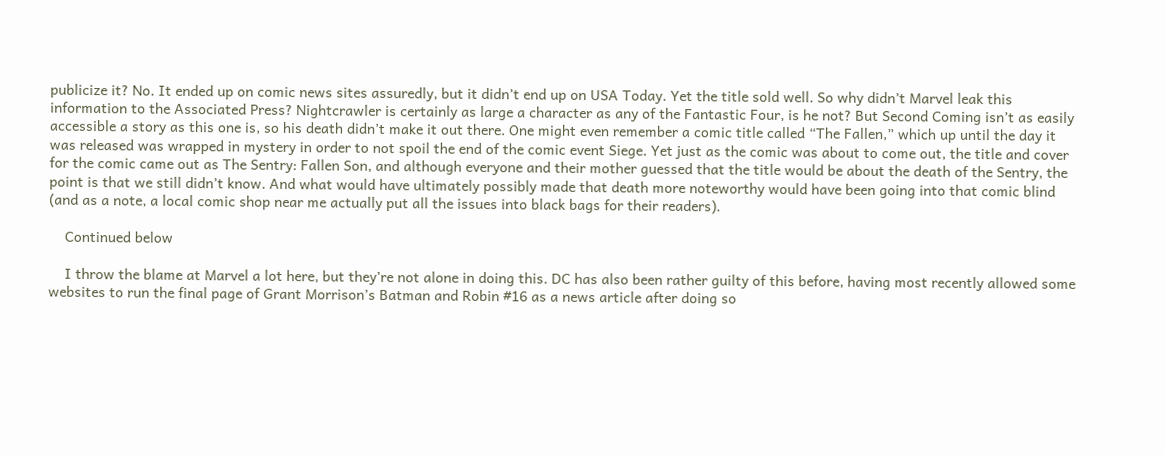publicize it? No. It ended up on comic news sites assuredly, but it didn’t end up on USA Today. Yet the title sold well. So why didn’t Marvel leak this information to the Associated Press? Nightcrawler is certainly as large a character as any of the Fantastic Four, is he not? But Second Coming isn’t as easily accessible a story as this one is, so his death didn’t make it out there. One might even remember a comic title called “The Fallen,” which up until the day it was released was wrapped in mystery in order to not spoil the end of the comic event Siege. Yet just as the comic was about to come out, the title and cover for the comic came out as The Sentry: Fallen Son, and although everyone and their mother guessed that the title would be about the death of the Sentry, the point is that we still didn’t know. And what would have ultimately possibly made that death more noteworthy would have been going into that comic blind (and as a note, a local comic shop near me actually put all the issues into black bags for their readers).

    Continued below

    I throw the blame at Marvel a lot here, but they’re not alone in doing this. DC has also been rather guilty of this before, having most recently allowed some websites to run the final page of Grant Morrison’s Batman and Robin #16 as a news article after doing so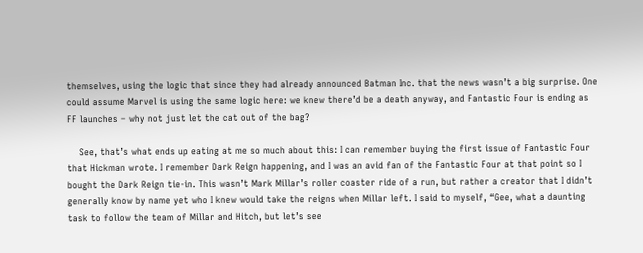themselves, using the logic that since they had already announced Batman Inc. that the news wasn’t a big surprise. One could assume Marvel is using the same logic here: we knew there’d be a death anyway, and Fantastic Four is ending as FF launches – why not just let the cat out of the bag?

    See, that’s what ends up eating at me so much about this: I can remember buying the first issue of Fantastic Four that Hickman wrote. I remember Dark Reign happening, and I was an avid fan of the Fantastic Four at that point so I bought the Dark Reign tie-in. This wasn’t Mark Millar’s roller coaster ride of a run, but rather a creator that I didn’t generally know by name yet who I knew would take the reigns when Millar left. I said to myself, “Gee, what a daunting task to follow the team of Millar and Hitch, but let’s see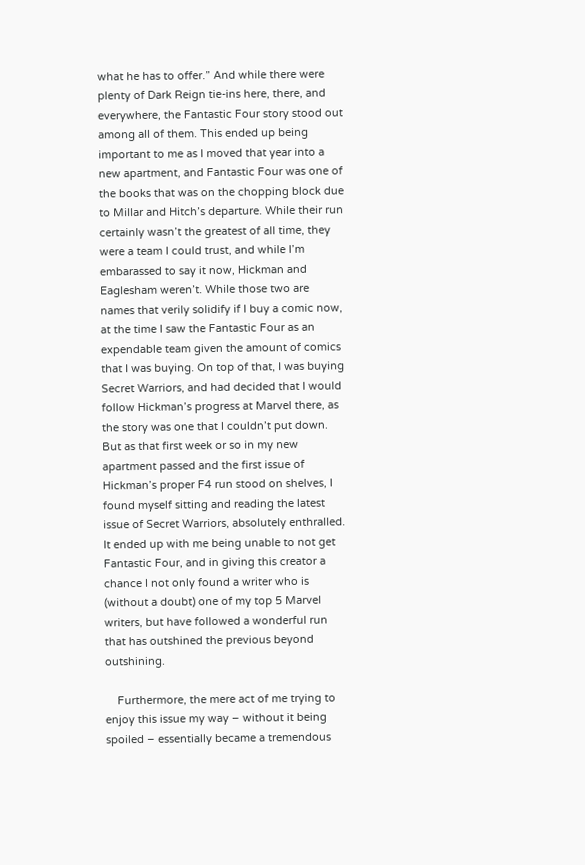what he has to offer.” And while there were plenty of Dark Reign tie-ins here, there, and everywhere, the Fantastic Four story stood out among all of them. This ended up being important to me as I moved that year into a new apartment, and Fantastic Four was one of the books that was on the chopping block due to Millar and Hitch’s departure. While their run certainly wasn’t the greatest of all time, they were a team I could trust, and while I’m embarassed to say it now, Hickman and Eaglesham weren’t. While those two are names that verily solidify if I buy a comic now, at the time I saw the Fantastic Four as an expendable team given the amount of comics that I was buying. On top of that, I was buying Secret Warriors, and had decided that I would follow Hickman’s progress at Marvel there, as the story was one that I couldn’t put down. But as that first week or so in my new apartment passed and the first issue of Hickman’s proper F4 run stood on shelves, I found myself sitting and reading the latest issue of Secret Warriors, absolutely enthralled. It ended up with me being unable to not get Fantastic Four, and in giving this creator a chance I not only found a writer who is (without a doubt) one of my top 5 Marvel writers, but have followed a wonderful run that has outshined the previous beyond outshining.

    Furthermore, the mere act of me trying to enjoy this issue my way – without it being spoiled – essentially became a tremendous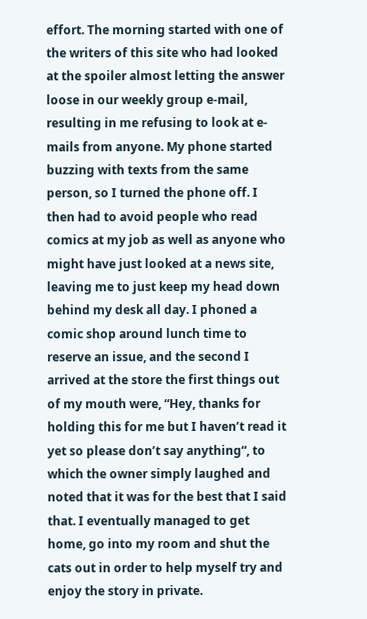effort. The morning started with one of the writers of this site who had looked at the spoiler almost letting the answer loose in our weekly group e-mail, resulting in me refusing to look at e-mails from anyone. My phone started buzzing with texts from the same person, so I turned the phone off. I then had to avoid people who read comics at my job as well as anyone who might have just looked at a news site, leaving me to just keep my head down behind my desk all day. I phoned a comic shop around lunch time to reserve an issue, and the second I arrived at the store the first things out of my mouth were, “Hey, thanks for holding this for me but I haven’t read it yet so please don’t say anything“, to which the owner simply laughed and noted that it was for the best that I said that. I eventually managed to get home, go into my room and shut the cats out in order to help myself try and enjoy the story in private.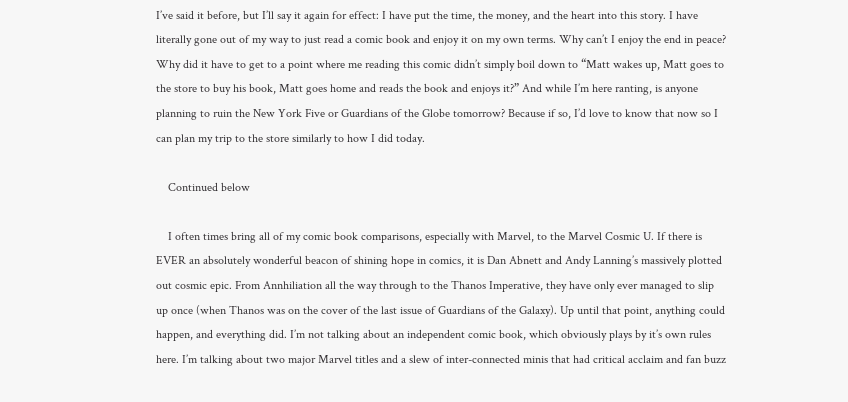I’ve said it before, but I’ll say it again for effect: I have put the time, the money, and the heart into this story. I have literally gone out of my way to just read a comic book and enjoy it on my own terms. Why can’t I enjoy the end in peace? Why did it have to get to a point where me reading this comic didn’t simply boil down to “Matt wakes up, Matt goes to the store to buy his book, Matt goes home and reads the book and enjoys it?” And while I’m here ranting, is anyone planning to ruin the New York Five or Guardians of the Globe tomorrow? Because if so, I’d love to know that now so I can plan my trip to the store similarly to how I did today.

    Continued below

    I often times bring all of my comic book comparisons, especially with Marvel, to the Marvel Cosmic U. If there is EVER an absolutely wonderful beacon of shining hope in comics, it is Dan Abnett and Andy Lanning’s massively plotted out cosmic epic. From Annhiliation all the way through to the Thanos Imperative, they have only ever managed to slip up once (when Thanos was on the cover of the last issue of Guardians of the Galaxy). Up until that point, anything could happen, and everything did. I’m not talking about an independent comic book, which obviously plays by it’s own rules here. I’m talking about two major Marvel titles and a slew of inter-connected minis that had critical acclaim and fan buzz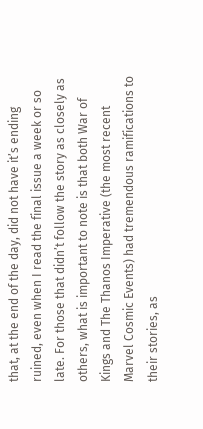that, at the end of the day, did not have it’s ending ruined, even when I read the final issue a week or so late. For those that didn’t follow the story as closely as others, what is important to note is that both War of Kings and The Thanos Imperative (the most recent Marvel Cosmic Events) had tremendous ramifications to their stories, as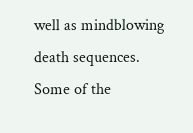well as mindblowing death sequences. Some of the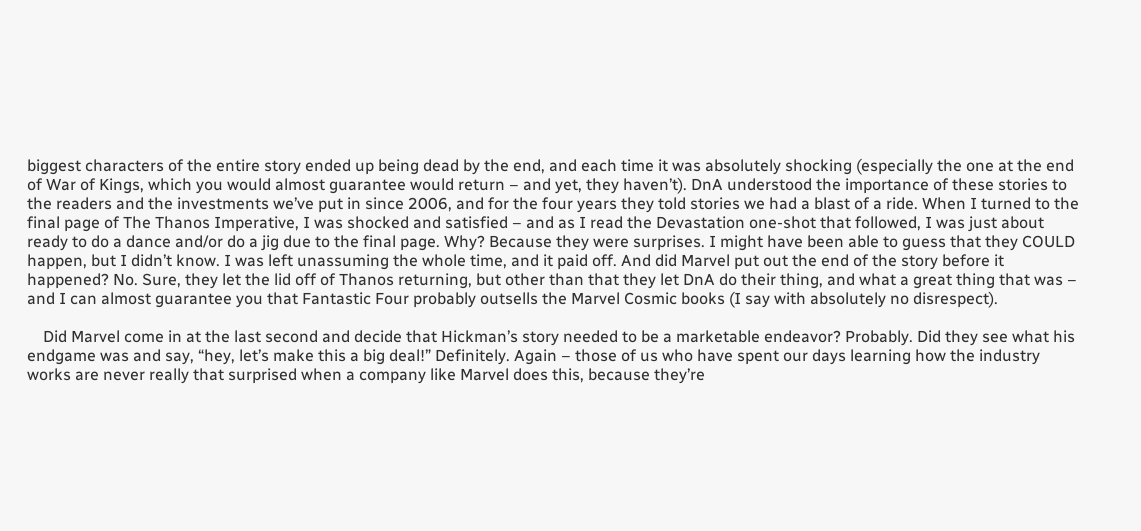biggest characters of the entire story ended up being dead by the end, and each time it was absolutely shocking (especially the one at the end of War of Kings, which you would almost guarantee would return – and yet, they haven’t). DnA understood the importance of these stories to the readers and the investments we’ve put in since 2006, and for the four years they told stories we had a blast of a ride. When I turned to the final page of The Thanos Imperative, I was shocked and satisfied – and as I read the Devastation one-shot that followed, I was just about ready to do a dance and/or do a jig due to the final page. Why? Because they were surprises. I might have been able to guess that they COULD happen, but I didn’t know. I was left unassuming the whole time, and it paid off. And did Marvel put out the end of the story before it happened? No. Sure, they let the lid off of Thanos returning, but other than that they let DnA do their thing, and what a great thing that was – and I can almost guarantee you that Fantastic Four probably outsells the Marvel Cosmic books (I say with absolutely no disrespect).

    Did Marvel come in at the last second and decide that Hickman’s story needed to be a marketable endeavor? Probably. Did they see what his endgame was and say, “hey, let’s make this a big deal!” Definitely. Again – those of us who have spent our days learning how the industry works are never really that surprised when a company like Marvel does this, because they’re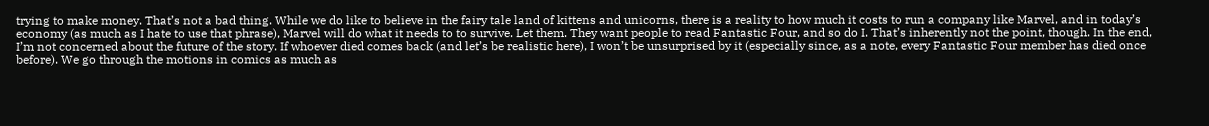trying to make money. That’s not a bad thing. While we do like to believe in the fairy tale land of kittens and unicorns, there is a reality to how much it costs to run a company like Marvel, and in today’s economy (as much as I hate to use that phrase), Marvel will do what it needs to to survive. Let them. They want people to read Fantastic Four, and so do I. That’s inherently not the point, though. In the end, I’m not concerned about the future of the story. If whoever died comes back (and let’s be realistic here), I won’t be unsurprised by it (especially since, as a note, every Fantastic Four member has died once before). We go through the motions in comics as much as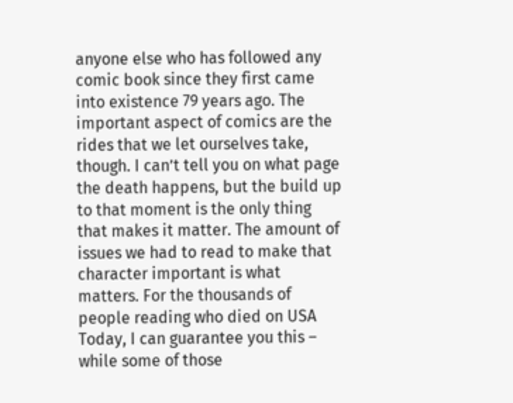anyone else who has followed any comic book since they first came into existence 79 years ago. The important aspect of comics are the rides that we let ourselves take, though. I can’t tell you on what page the death happens, but the build up to that moment is the only thing that makes it matter. The amount of issues we had to read to make that character important is what matters. For the thousands of people reading who died on USA Today, I can guarantee you this – while some of those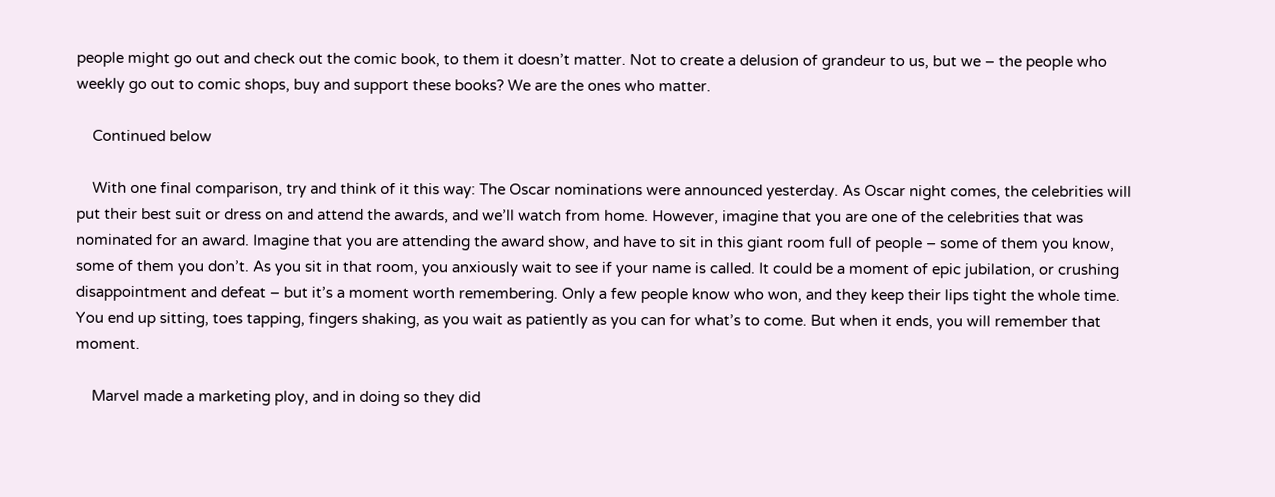people might go out and check out the comic book, to them it doesn’t matter. Not to create a delusion of grandeur to us, but we – the people who weekly go out to comic shops, buy and support these books? We are the ones who matter.

    Continued below

    With one final comparison, try and think of it this way: The Oscar nominations were announced yesterday. As Oscar night comes, the celebrities will put their best suit or dress on and attend the awards, and we’ll watch from home. However, imagine that you are one of the celebrities that was nominated for an award. Imagine that you are attending the award show, and have to sit in this giant room full of people – some of them you know, some of them you don’t. As you sit in that room, you anxiously wait to see if your name is called. It could be a moment of epic jubilation, or crushing disappointment and defeat – but it’s a moment worth remembering. Only a few people know who won, and they keep their lips tight the whole time. You end up sitting, toes tapping, fingers shaking, as you wait as patiently as you can for what’s to come. But when it ends, you will remember that moment.

    Marvel made a marketing ploy, and in doing so they did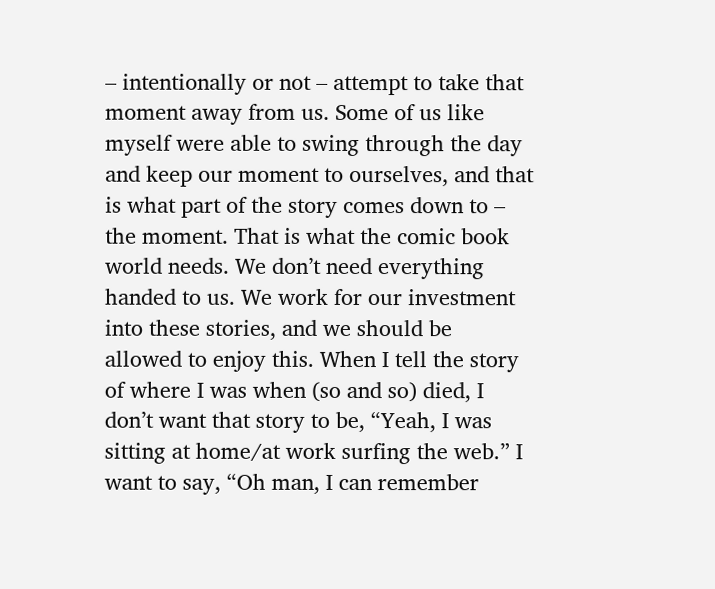– intentionally or not – attempt to take that moment away from us. Some of us like myself were able to swing through the day and keep our moment to ourselves, and that is what part of the story comes down to – the moment. That is what the comic book world needs. We don’t need everything handed to us. We work for our investment into these stories, and we should be allowed to enjoy this. When I tell the story of where I was when (so and so) died, I don’t want that story to be, “Yeah, I was sitting at home/at work surfing the web.” I want to say, “Oh man, I can remember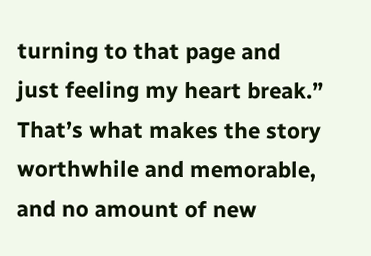turning to that page and just feeling my heart break.” That’s what makes the story worthwhile and memorable, and no amount of new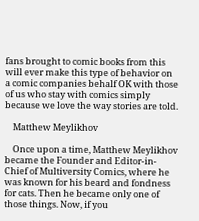fans brought to comic books from this will ever make this type of behavior on a comic companies behalf OK with those of us who stay with comics simply because we love the way stories are told.

    Matthew Meylikhov

    Once upon a time, Matthew Meylikhov became the Founder and Editor-in-Chief of Multiversity Comics, where he was known for his beard and fondness for cats. Then he became only one of those things. Now, if you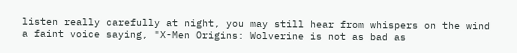listen really carefully at night, you may still hear from whispers on the wind a faint voice saying, "X-Men Origins: Wolverine is not as bad as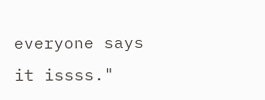everyone says it issss."